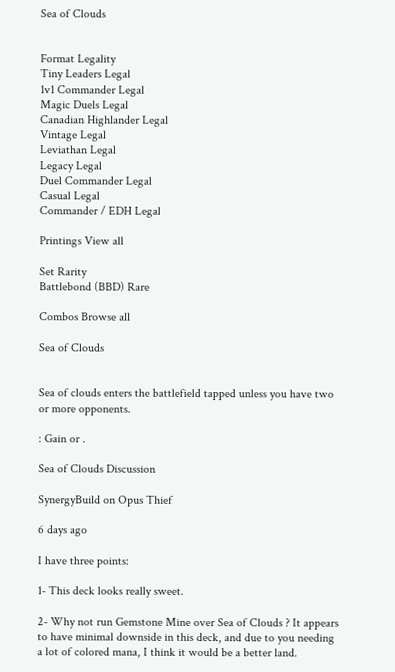Sea of Clouds


Format Legality
Tiny Leaders Legal
1v1 Commander Legal
Magic Duels Legal
Canadian Highlander Legal
Vintage Legal
Leviathan Legal
Legacy Legal
Duel Commander Legal
Casual Legal
Commander / EDH Legal

Printings View all

Set Rarity
Battlebond (BBD) Rare

Combos Browse all

Sea of Clouds


Sea of clouds enters the battlefield tapped unless you have two or more opponents.

: Gain or .

Sea of Clouds Discussion

SynergyBuild on Opus Thief

6 days ago

I have three points:

1- This deck looks really sweet.

2- Why not run Gemstone Mine over Sea of Clouds ? It appears to have minimal downside in this deck, and due to you needing a lot of colored mana, I think it would be a better land.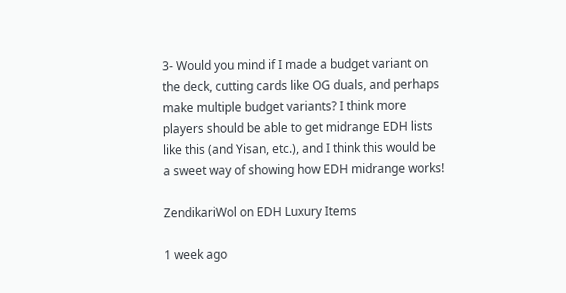3- Would you mind if I made a budget variant on the deck, cutting cards like OG duals, and perhaps make multiple budget variants? I think more players should be able to get midrange EDH lists like this (and Yisan, etc.), and I think this would be a sweet way of showing how EDH midrange works!

ZendikariWol on EDH Luxury Items

1 week ago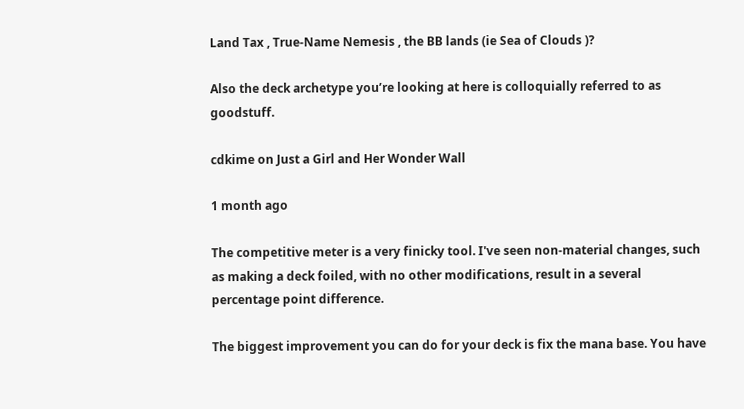Land Tax , True-Name Nemesis , the BB lands (ie Sea of Clouds )?

Also the deck archetype you’re looking at here is colloquially referred to as goodstuff.

cdkime on Just a Girl and Her Wonder Wall

1 month ago

The competitive meter is a very finicky tool. I've seen non-material changes, such as making a deck foiled, with no other modifications, result in a several percentage point difference.

The biggest improvement you can do for your deck is fix the mana base. You have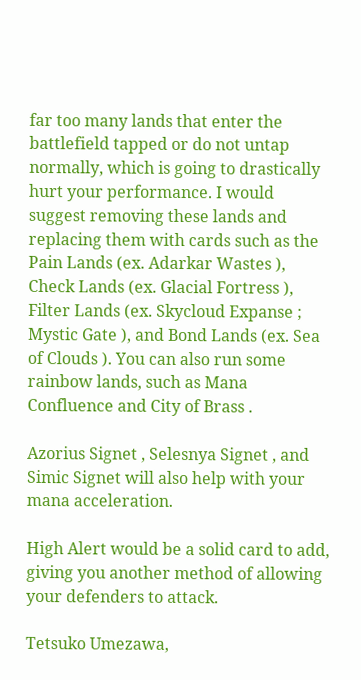far too many lands that enter the battlefield tapped or do not untap normally, which is going to drastically hurt your performance. I would suggest removing these lands and replacing them with cards such as the Pain Lands (ex. Adarkar Wastes ), Check Lands (ex. Glacial Fortress ), Filter Lands (ex. Skycloud Expanse ; Mystic Gate ), and Bond Lands (ex. Sea of Clouds ). You can also run some rainbow lands, such as Mana Confluence and City of Brass .

Azorius Signet , Selesnya Signet , and Simic Signet will also help with your mana acceleration.

High Alert would be a solid card to add, giving you another method of allowing your defenders to attack.

Tetsuko Umezawa,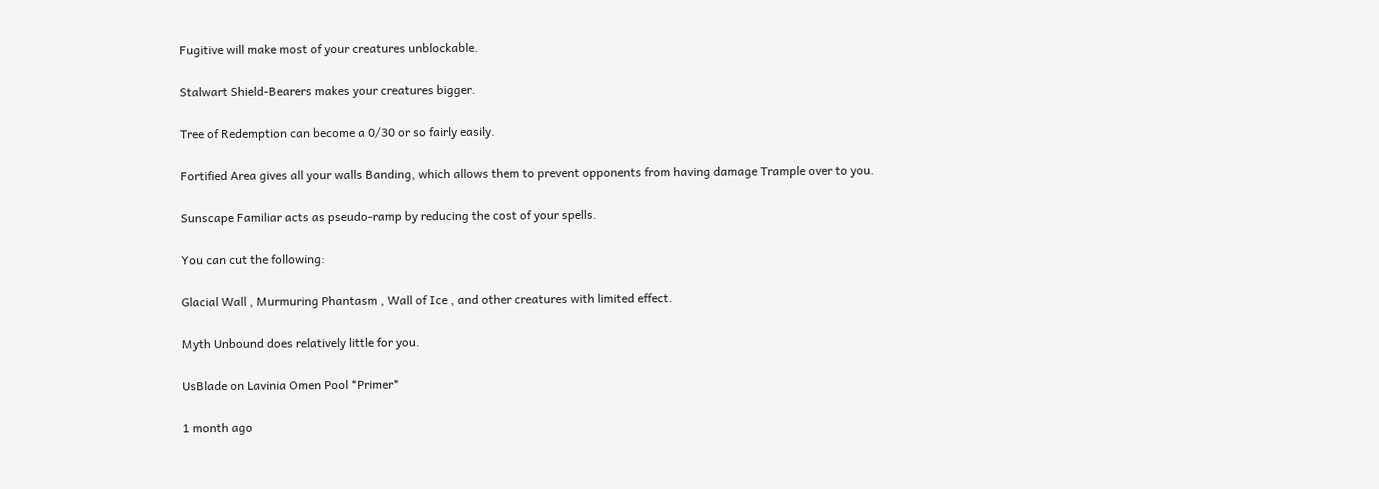Fugitive will make most of your creatures unblockable.

Stalwart Shield-Bearers makes your creatures bigger.

Tree of Redemption can become a 0/30 or so fairly easily.

Fortified Area gives all your walls Banding, which allows them to prevent opponents from having damage Trample over to you.

Sunscape Familiar acts as pseudo-ramp by reducing the cost of your spells.

You can cut the following:

Glacial Wall , Murmuring Phantasm , Wall of Ice , and other creatures with limited effect.

Myth Unbound does relatively little for you.

UsBlade on Lavinia Omen Pool *Primer*

1 month ago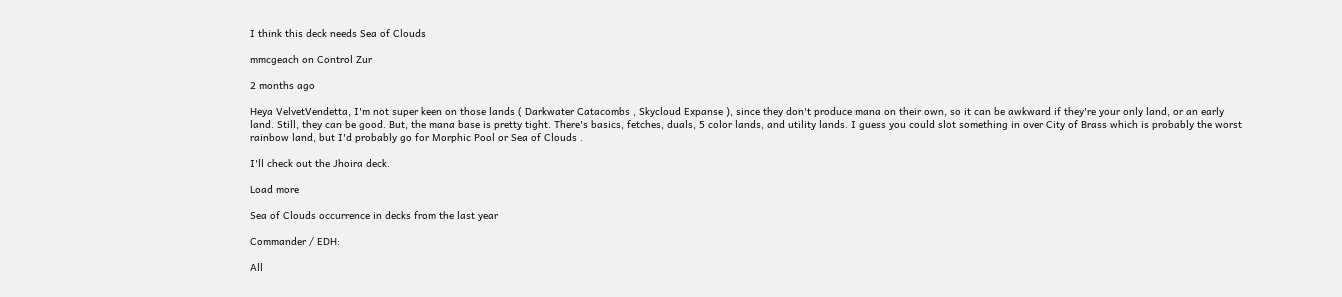I think this deck needs Sea of Clouds

mmcgeach on Control Zur

2 months ago

Heya VelvetVendetta, I'm not super keen on those lands ( Darkwater Catacombs , Skycloud Expanse ), since they don't produce mana on their own, so it can be awkward if they're your only land, or an early land. Still, they can be good. But, the mana base is pretty tight. There's basics, fetches, duals, 5 color lands, and utility lands. I guess you could slot something in over City of Brass which is probably the worst rainbow land, but I'd probably go for Morphic Pool or Sea of Clouds .

I'll check out the Jhoira deck.

Load more

Sea of Clouds occurrence in decks from the last year

Commander / EDH:

All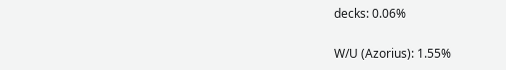decks: 0.06%

W/U (Azorius): 1.55%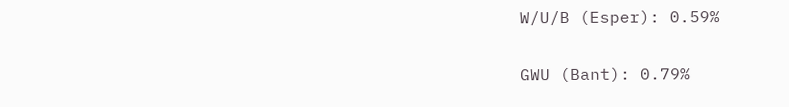W/U/B (Esper): 0.59%

GWU (Bant): 0.79%